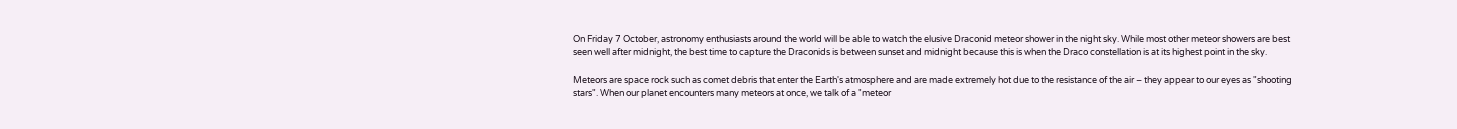On Friday 7 October, astronomy enthusiasts around the world will be able to watch the elusive Draconid meteor shower in the night sky. While most other meteor showers are best seen well after midnight, the best time to capture the Draconids is between sunset and midnight because this is when the Draco constellation is at its highest point in the sky.

Meteors are space rock such as comet debris that enter the Earth's atmosphere and are made extremely hot due to the resistance of the air – they appear to our eyes as "shooting stars". When our planet encounters many meteors at once, we talk of a "meteor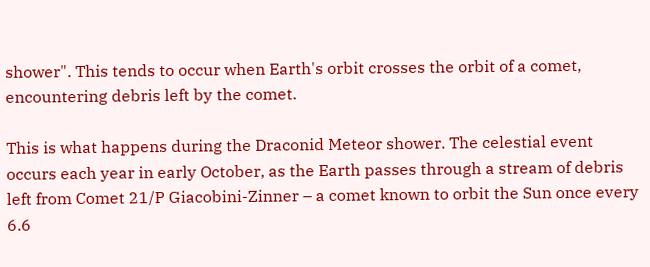shower". This tends to occur when Earth's orbit crosses the orbit of a comet, encountering debris left by the comet.

This is what happens during the Draconid Meteor shower. The celestial event occurs each year in early October, as the Earth passes through a stream of debris left from Comet 21/P Giacobini-Zinner – a comet known to orbit the Sun once every 6.6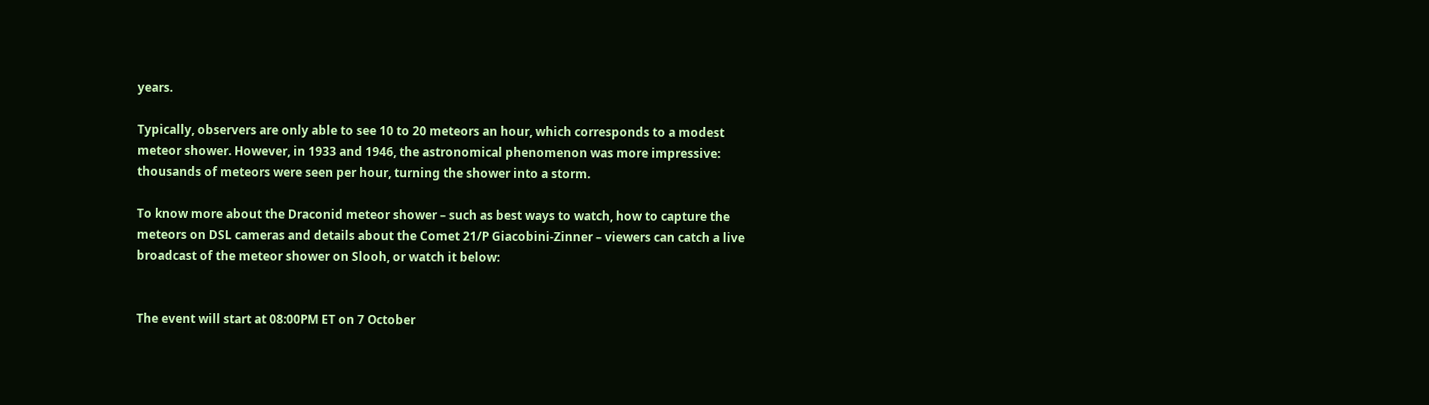years.

Typically, observers are only able to see 10 to 20 meteors an hour, which corresponds to a modest meteor shower. However, in 1933 and 1946, the astronomical phenomenon was more impressive: thousands of meteors were seen per hour, turning the shower into a storm.

To know more about the Draconid meteor shower – such as best ways to watch, how to capture the meteors on DSL cameras and details about the Comet 21/P Giacobini-Zinner – viewers can catch a live broadcast of the meteor shower on Slooh, or watch it below:


The event will start at 08:00PM ET on 7 October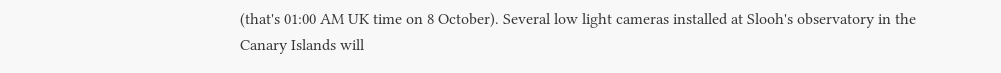(that's 01:00 AM UK time on 8 October). Several low light cameras installed at Slooh's observatory in the Canary Islands will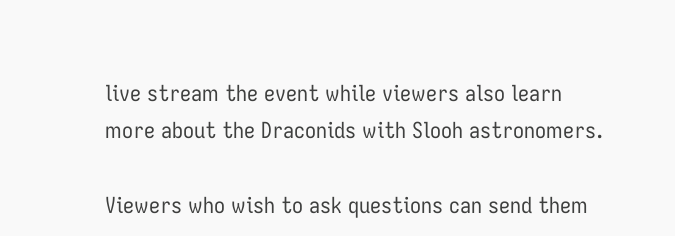live stream the event while viewers also learn more about the Draconids with Slooh astronomers.

Viewers who wish to ask questions can send them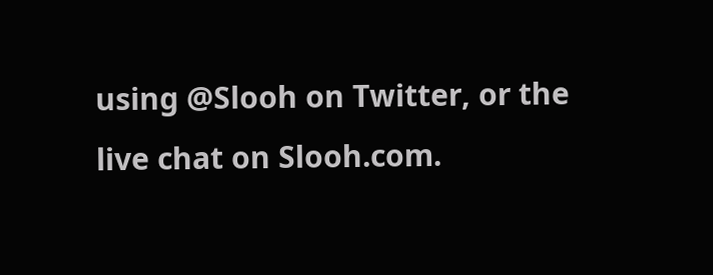using @Slooh on Twitter, or the live chat on Slooh.com.